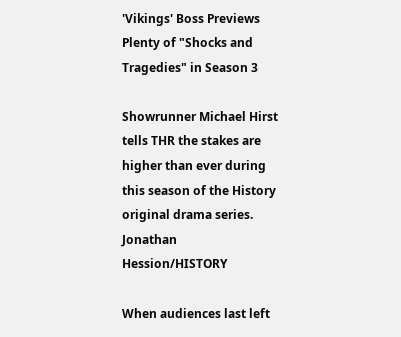'Vikings' Boss Previews Plenty of "Shocks and Tragedies" in Season 3

Showrunner Michael Hirst tells THR the stakes are higher than ever during this season of the History original drama series.
Jonathan Hession/HISTORY

When audiences last left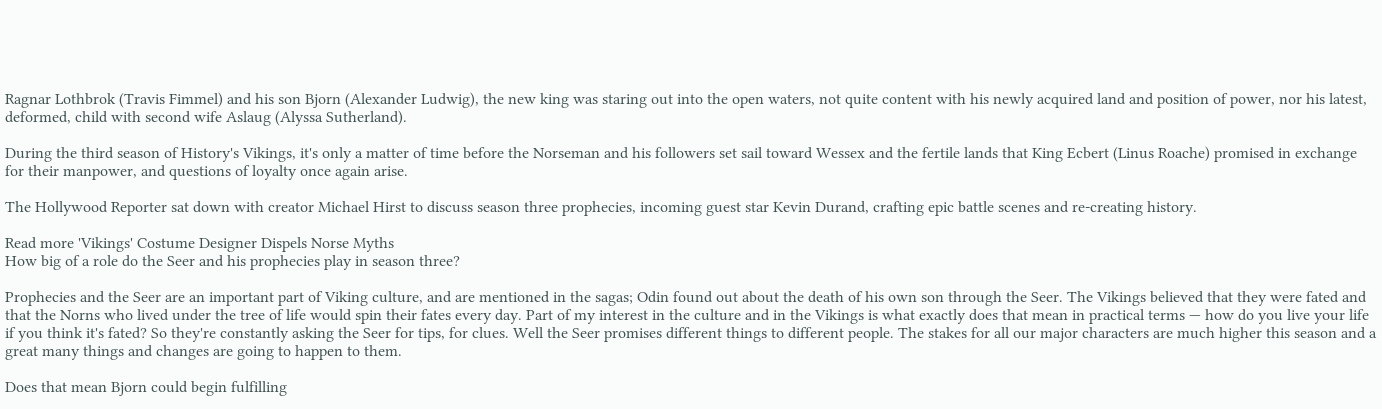Ragnar Lothbrok (Travis Fimmel) and his son Bjorn (Alexander Ludwig), the new king was staring out into the open waters, not quite content with his newly acquired land and position of power, nor his latest, deformed, child with second wife Aslaug (Alyssa Sutherland).

During the third season of History's Vikings, it's only a matter of time before the Norseman and his followers set sail toward Wessex and the fertile lands that King Ecbert (Linus Roache) promised in exchange for their manpower, and questions of loyalty once again arise.

The Hollywood Reporter sat down with creator Michael Hirst to discuss season three prophecies, incoming guest star Kevin Durand, crafting epic battle scenes and re-creating history.

Read more 'Vikings' Costume Designer Dispels Norse Myths
How big of a role do the Seer and his prophecies play in season three?

Prophecies and the Seer are an important part of Viking culture, and are mentioned in the sagas; Odin found out about the death of his own son through the Seer. The Vikings believed that they were fated and that the Norns who lived under the tree of life would spin their fates every day. Part of my interest in the culture and in the Vikings is what exactly does that mean in practical terms — how do you live your life if you think it's fated? So they're constantly asking the Seer for tips, for clues. Well the Seer promises different things to different people. The stakes for all our major characters are much higher this season and a great many things and changes are going to happen to them.

Does that mean Bjorn could begin fulfilling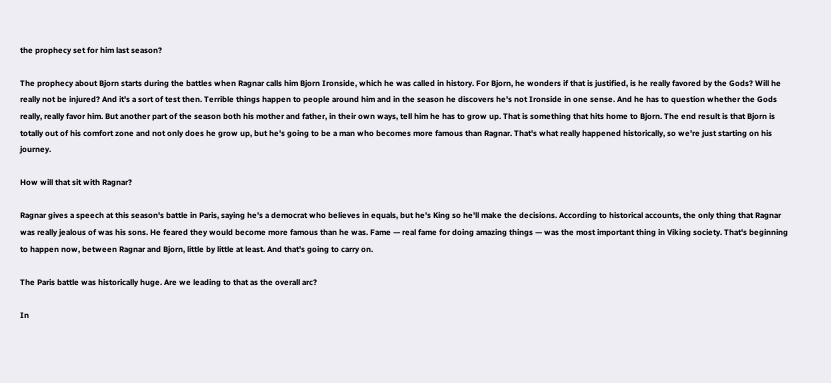the prophecy set for him last season?

The prophecy about Bjorn starts during the battles when Ragnar calls him Bjorn Ironside, which he was called in history. For Bjorn, he wonders if that is justified, is he really favored by the Gods? Will he really not be injured? And it's a sort of test then. Terrible things happen to people around him and in the season he discovers he's not Ironside in one sense. And he has to question whether the Gods really, really favor him. But another part of the season both his mother and father, in their own ways, tell him he has to grow up. That is something that hits home to Bjorn. The end result is that Bjorn is totally out of his comfort zone and not only does he grow up, but he's going to be a man who becomes more famous than Ragnar. That's what really happened historically, so we're just starting on his journey.

How will that sit with Ragnar?

Ragnar gives a speech at this season's battle in Paris, saying he's a democrat who believes in equals, but he's King so he'll make the decisions. According to historical accounts, the only thing that Ragnar was really jealous of was his sons. He feared they would become more famous than he was. Fame — real fame for doing amazing things — was the most important thing in Viking society. That's beginning to happen now, between Ragnar and Bjorn, little by little at least. And that's going to carry on.

The Paris battle was historically huge. Are we leading to that as the overall arc?

In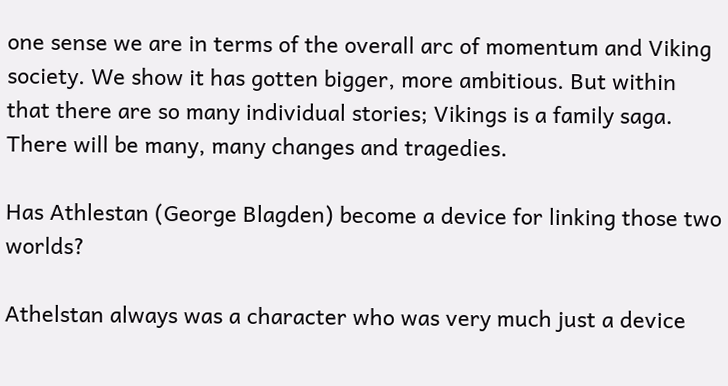one sense we are in terms of the overall arc of momentum and Viking society. We show it has gotten bigger, more ambitious. But within that there are so many individual stories; Vikings is a family saga. There will be many, many changes and tragedies.

Has Athlestan (George Blagden) become a device for linking those two worlds?

Athelstan always was a character who was very much just a device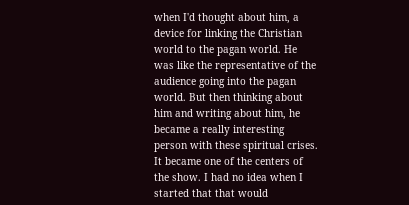when I'd thought about him, a device for linking the Christian world to the pagan world. He was like the representative of the audience going into the pagan world. But then thinking about him and writing about him, he became a really interesting person with these spiritual crises. It became one of the centers of the show. I had no idea when I started that that would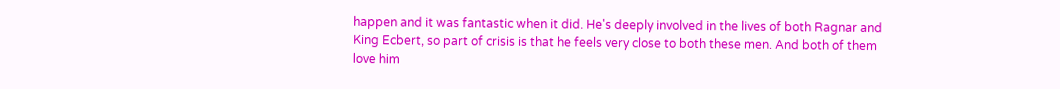happen and it was fantastic when it did. He's deeply involved in the lives of both Ragnar and King Ecbert, so part of crisis is that he feels very close to both these men. And both of them love him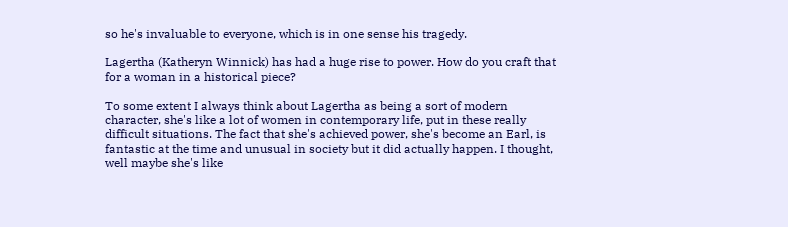so he's invaluable to everyone, which is in one sense his tragedy.

Lagertha (Katheryn Winnick) has had a huge rise to power. How do you craft that for a woman in a historical piece?

To some extent I always think about Lagertha as being a sort of modern character, she's like a lot of women in contemporary life, put in these really difficult situations. The fact that she's achieved power, she's become an Earl, is fantastic at the time and unusual in society but it did actually happen. I thought, well maybe she's like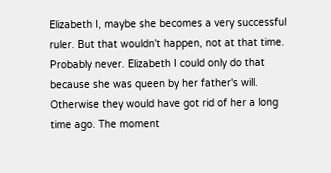Elizabeth I, maybe she becomes a very successful ruler. But that wouldn't happen, not at that time. Probably never. Elizabeth I could only do that because she was queen by her father's will. Otherwise they would have got rid of her a long time ago. The moment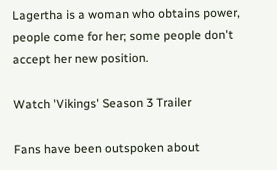Lagertha is a woman who obtains power, people come for her; some people don't accept her new position.

Watch 'Vikings' Season 3 Trailer

Fans have been outspoken about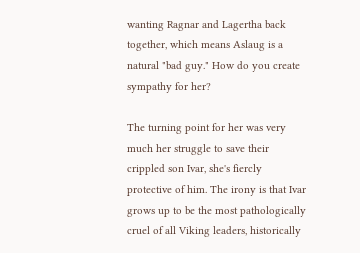wanting Ragnar and Lagertha back together, which means Aslaug is a natural "bad guy." How do you create sympathy for her?

The turning point for her was very much her struggle to save their crippled son Ivar, she's fiercly protective of him. The irony is that Ivar grows up to be the most pathologically cruel of all Viking leaders, historically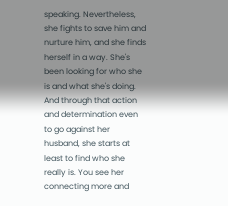speaking. Nevertheless, she fights to save him and nurture him, and she finds herself in a way. She's been looking for who she is and what she's doing. And through that action and determination even to go against her husband, she starts at least to find who she really is. You see her connecting more and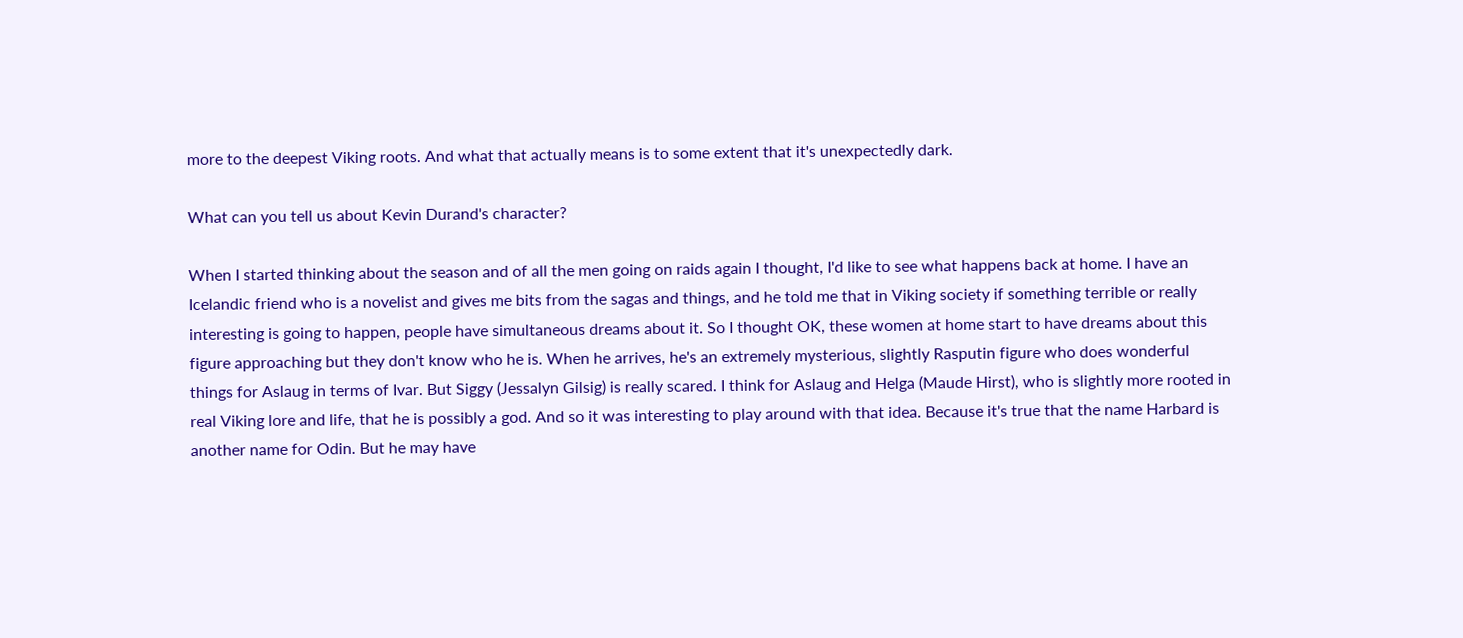more to the deepest Viking roots. And what that actually means is to some extent that it's unexpectedly dark.

What can you tell us about Kevin Durand's character?

When I started thinking about the season and of all the men going on raids again I thought, I'd like to see what happens back at home. I have an Icelandic friend who is a novelist and gives me bits from the sagas and things, and he told me that in Viking society if something terrible or really interesting is going to happen, people have simultaneous dreams about it. So I thought OK, these women at home start to have dreams about this figure approaching but they don't know who he is. When he arrives, he's an extremely mysterious, slightly Rasputin figure who does wonderful things for Aslaug in terms of Ivar. But Siggy (Jessalyn Gilsig) is really scared. I think for Aslaug and Helga (Maude Hirst), who is slightly more rooted in real Viking lore and life, that he is possibly a god. And so it was interesting to play around with that idea. Because it's true that the name Harbard is another name for Odin. But he may have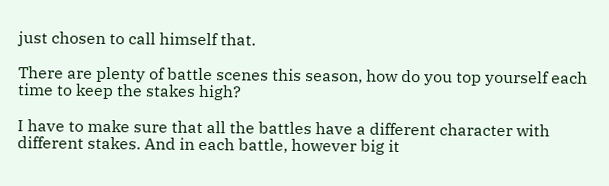just chosen to call himself that.

There are plenty of battle scenes this season, how do you top yourself each time to keep the stakes high?

I have to make sure that all the battles have a different character with different stakes. And in each battle, however big it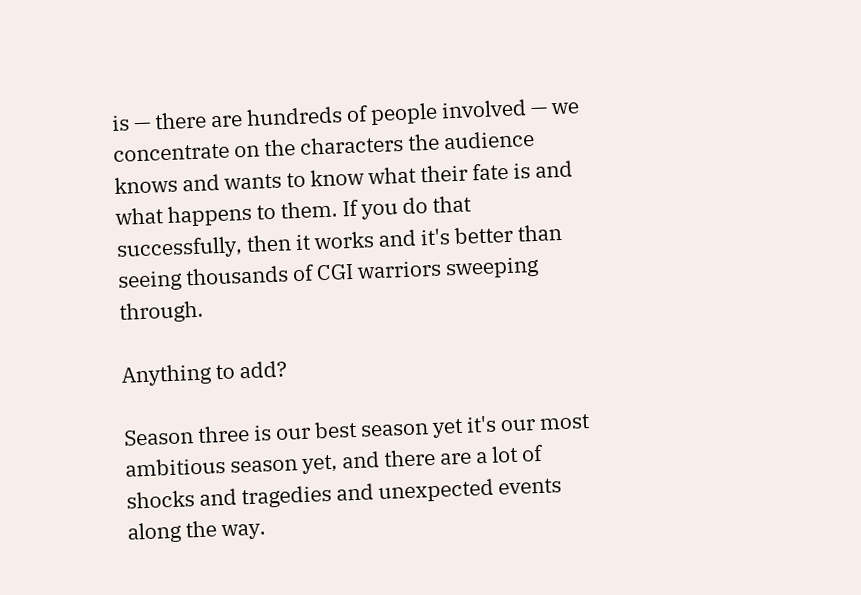is — there are hundreds of people involved — we concentrate on the characters the audience knows and wants to know what their fate is and what happens to them. If you do that successfully, then it works and it's better than seeing thousands of CGI warriors sweeping through.

Anything to add?

Season three is our best season yet it's our most ambitious season yet, and there are a lot of shocks and tragedies and unexpected events along the way.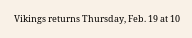Vikings returns Thursday, Feb. 19 at 10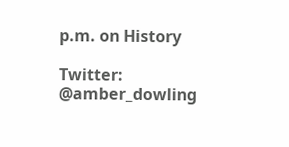p.m. on History

Twitter: @amber_dowling